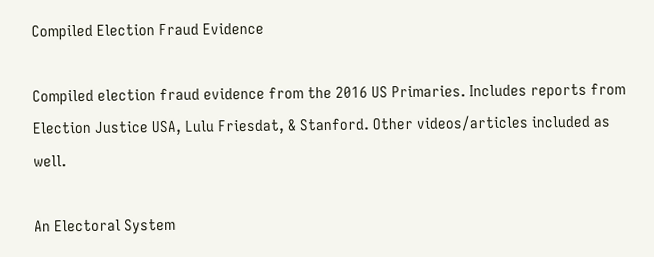Compiled Election Fraud Evidence

Compiled election fraud evidence from the 2016 US Primaries. Includes reports from Election Justice USA, Lulu Friesdat, & Stanford. Other videos/articles included as well.

An Electoral System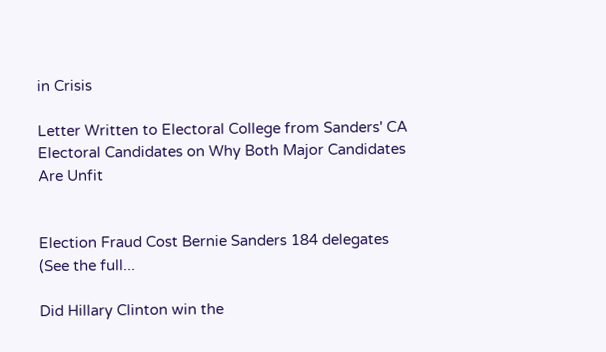in Crisis

Letter Written to Electoral College from Sanders' CA Electoral Candidates on Why Both Major Candidates Are Unfit


Election Fraud Cost Bernie Sanders 184 delegates (See the full...

Did Hillary Clinton win the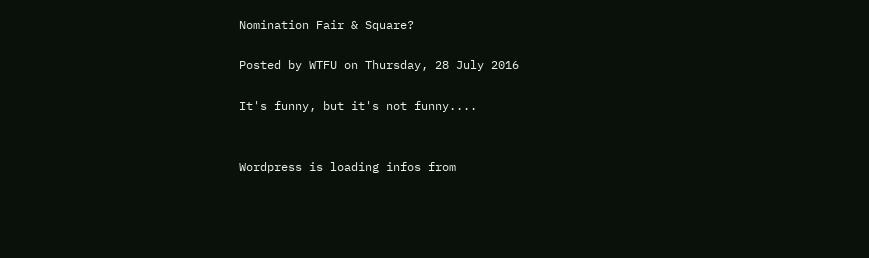Nomination Fair & Square?

Posted by WTFU on Thursday, 28 July 2016

It's funny, but it's not funny....


Wordpress is loading infos from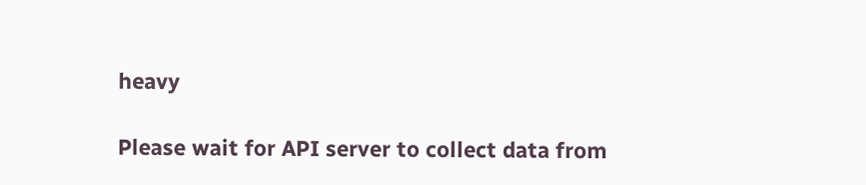heavy

Please wait for API server to collect data from